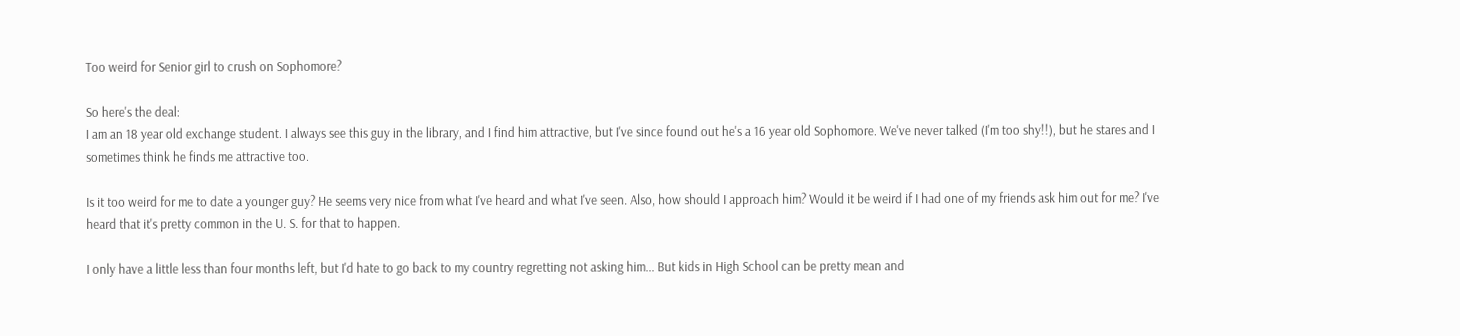Too weird for Senior girl to crush on Sophomore?

So here's the deal:
I am an 18 year old exchange student. I always see this guy in the library, and I find him attractive, but I've since found out he's a 16 year old Sophomore. We've never talked (I'm too shy!!), but he stares and I sometimes think he finds me attractive too.

Is it too weird for me to date a younger guy? He seems very nice from what I've heard and what I've seen. Also, how should I approach him? Would it be weird if I had one of my friends ask him out for me? I've heard that it's pretty common in the U. S. for that to happen.

I only have a little less than four months left, but I'd hate to go back to my country regretting not asking him... But kids in High School can be pretty mean and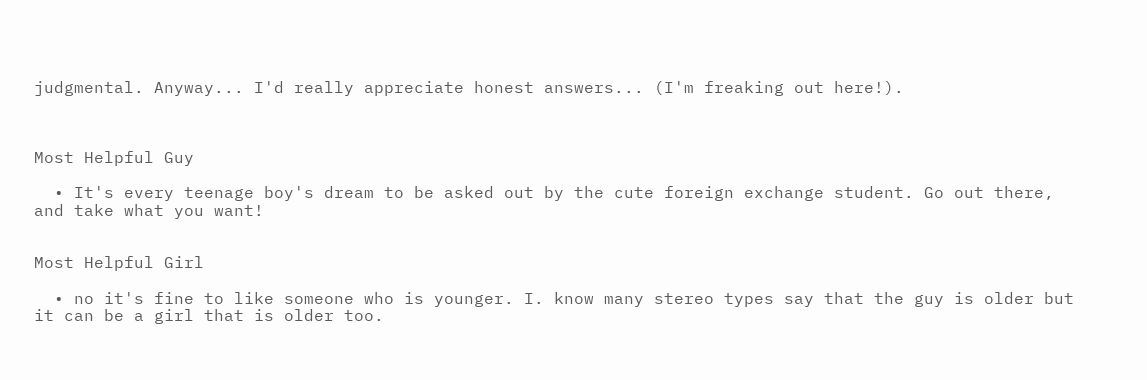judgmental. Anyway... I'd really appreciate honest answers... (I'm freaking out here!).



Most Helpful Guy

  • It's every teenage boy's dream to be asked out by the cute foreign exchange student. Go out there, and take what you want!


Most Helpful Girl

  • no it's fine to like someone who is younger. I. know many stereo types say that the guy is older but it can be a girl that is older too.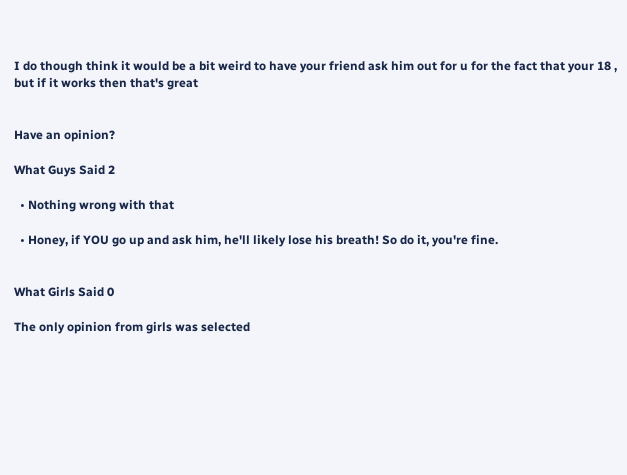I do though think it would be a bit weird to have your friend ask him out for u for the fact that your 18 , but if it works then that's great


Have an opinion?

What Guys Said 2

  • Nothing wrong with that

  • Honey, if YOU go up and ask him, he'll likely lose his breath! So do it, you're fine.


What Girls Said 0

The only opinion from girls was selected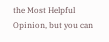the Most Helpful Opinion, but you can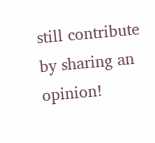still contribute by sharing an opinion!